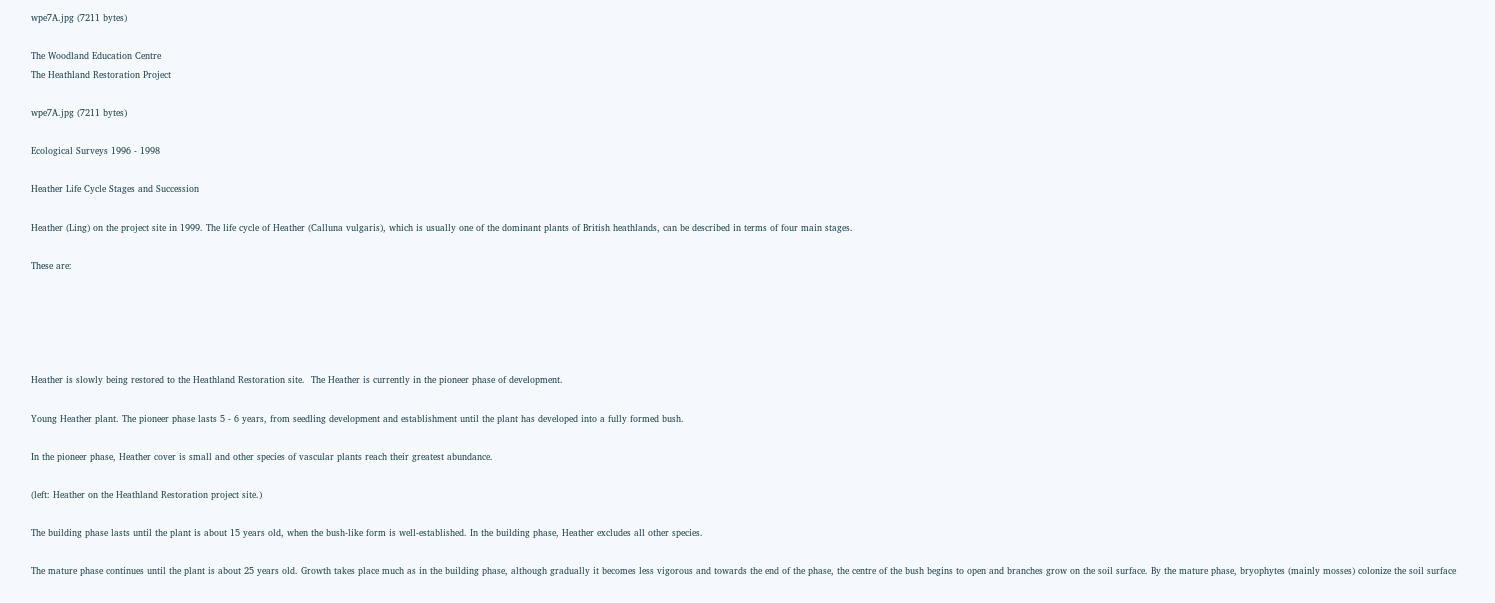wpe7A.jpg (7211 bytes)

The Woodland Education Centre
The Heathland Restoration Project

wpe7A.jpg (7211 bytes)

Ecological Surveys 1996 - 1998

Heather Life Cycle Stages and Succession

Heather (Ling) on the project site in 1999. The life cycle of Heather (Calluna vulgaris), which is usually one of the dominant plants of British heathlands, can be described in terms of four main stages.

These are:





Heather is slowly being restored to the Heathland Restoration site.  The Heather is currently in the pioneer phase of development.

Young Heather plant. The pioneer phase lasts 5 - 6 years, from seedling development and establishment until the plant has developed into a fully formed bush.

In the pioneer phase, Heather cover is small and other species of vascular plants reach their greatest abundance.

(left: Heather on the Heathland Restoration project site.)

The building phase lasts until the plant is about 15 years old, when the bush-like form is well-established. In the building phase, Heather excludes all other species.

The mature phase continues until the plant is about 25 years old. Growth takes place much as in the building phase, although gradually it becomes less vigorous and towards the end of the phase, the centre of the bush begins to open and branches grow on the soil surface. By the mature phase, bryophytes (mainly mosses) colonize the soil surface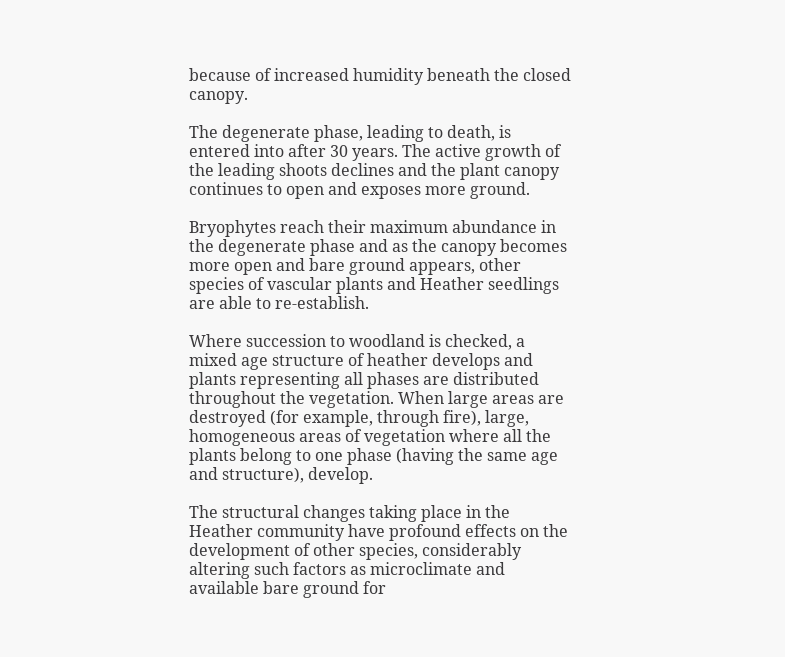because of increased humidity beneath the closed canopy.

The degenerate phase, leading to death, is entered into after 30 years. The active growth of the leading shoots declines and the plant canopy continues to open and exposes more ground.

Bryophytes reach their maximum abundance in the degenerate phase and as the canopy becomes more open and bare ground appears, other species of vascular plants and Heather seedlings are able to re-establish.

Where succession to woodland is checked, a mixed age structure of heather develops and plants representing all phases are distributed throughout the vegetation. When large areas are destroyed (for example, through fire), large, homogeneous areas of vegetation where all the plants belong to one phase (having the same age and structure), develop.

The structural changes taking place in the Heather community have profound effects on the development of other species, considerably altering such factors as microclimate and available bare ground for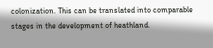colonization. This can be translated into comparable stages in the development of heathland.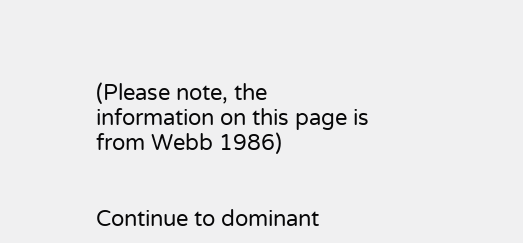(Please note, the information on this page is from Webb 1986)


Continue to dominant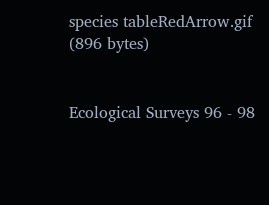species tableRedArrow.gif (896 bytes)


Ecological Surveys 96 - 98